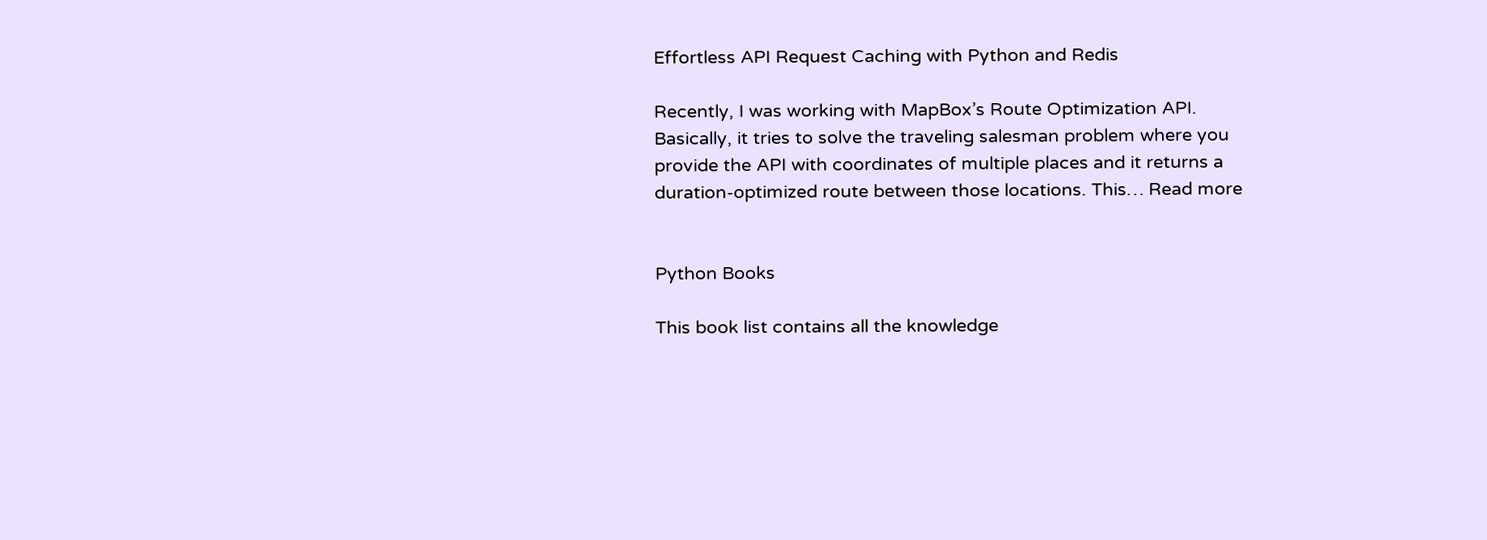Effortless API Request Caching with Python and Redis

Recently, I was working with MapBox’s Route Optimization API. Basically, it tries to solve the traveling salesman problem where you provide the API with coordinates of multiple places and it returns a duration-optimized route between those locations. This… Read more


Python Books

This book list contains all the knowledge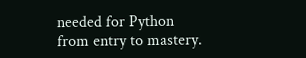needed for Python from entry to mastery.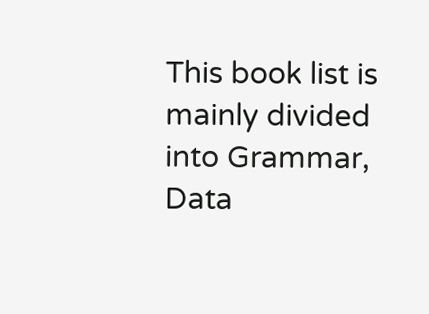This book list is mainly divided into Grammar, Data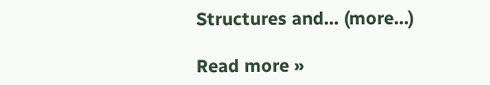Structures and... (more…)

Read more »